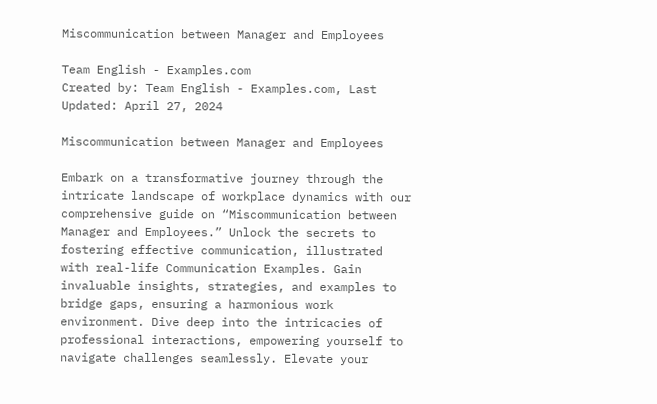Miscommunication between Manager and Employees

Team English - Examples.com
Created by: Team English - Examples.com, Last Updated: April 27, 2024

Miscommunication between Manager and Employees

Embark on a transformative journey through the intricate landscape of workplace dynamics with our comprehensive guide on “Miscommunication between Manager and Employees.” Unlock the secrets to fostering effective communication, illustrated with real-life Communication Examples. Gain invaluable insights, strategies, and examples to bridge gaps, ensuring a harmonious work environment. Dive deep into the intricacies of professional interactions, empowering yourself to navigate challenges seamlessly. Elevate your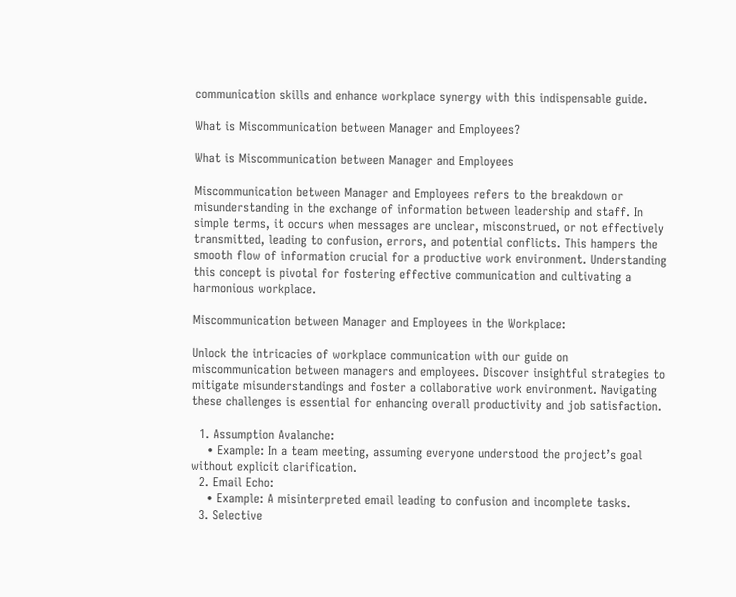communication skills and enhance workplace synergy with this indispensable guide.

What is Miscommunication between Manager and Employees?

What is Miscommunication between Manager and Employees

Miscommunication between Manager and Employees refers to the breakdown or misunderstanding in the exchange of information between leadership and staff. In simple terms, it occurs when messages are unclear, misconstrued, or not effectively transmitted, leading to confusion, errors, and potential conflicts. This hampers the smooth flow of information crucial for a productive work environment. Understanding this concept is pivotal for fostering effective communication and cultivating a harmonious workplace.

Miscommunication between Manager and Employees in the Workplace:

Unlock the intricacies of workplace communication with our guide on miscommunication between managers and employees. Discover insightful strategies to mitigate misunderstandings and foster a collaborative work environment. Navigating these challenges is essential for enhancing overall productivity and job satisfaction.

  1. Assumption Avalanche:
    • Example: In a team meeting, assuming everyone understood the project’s goal without explicit clarification.
  2. Email Echo:
    • Example: A misinterpreted email leading to confusion and incomplete tasks.
  3. Selective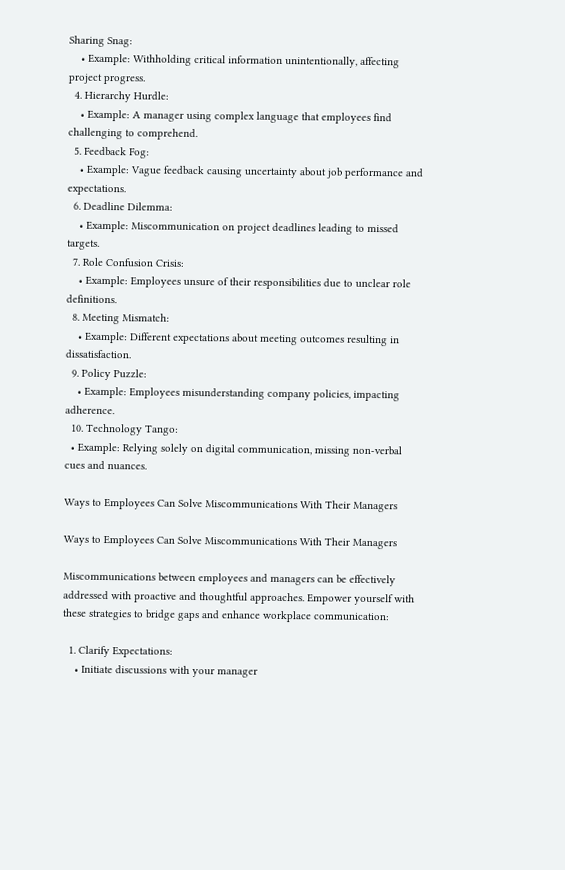Sharing Snag:
    • Example: Withholding critical information unintentionally, affecting project progress.
  4. Hierarchy Hurdle:
    • Example: A manager using complex language that employees find challenging to comprehend.
  5. Feedback Fog:
    • Example: Vague feedback causing uncertainty about job performance and expectations.
  6. Deadline Dilemma:
    • Example: Miscommunication on project deadlines leading to missed targets.
  7. Role Confusion Crisis:
    • Example: Employees unsure of their responsibilities due to unclear role definitions.
  8. Meeting Mismatch:
    • Example: Different expectations about meeting outcomes resulting in dissatisfaction.
  9. Policy Puzzle:
    • Example: Employees misunderstanding company policies, impacting adherence.
  10. Technology Tango:
  • Example: Relying solely on digital communication, missing non-verbal cues and nuances.

Ways to Employees Can Solve Miscommunications With Their Managers

Ways to Employees Can Solve Miscommunications With Their Managers

Miscommunications between employees and managers can be effectively addressed with proactive and thoughtful approaches. Empower yourself with these strategies to bridge gaps and enhance workplace communication:

  1. Clarify Expectations:
    • Initiate discussions with your manager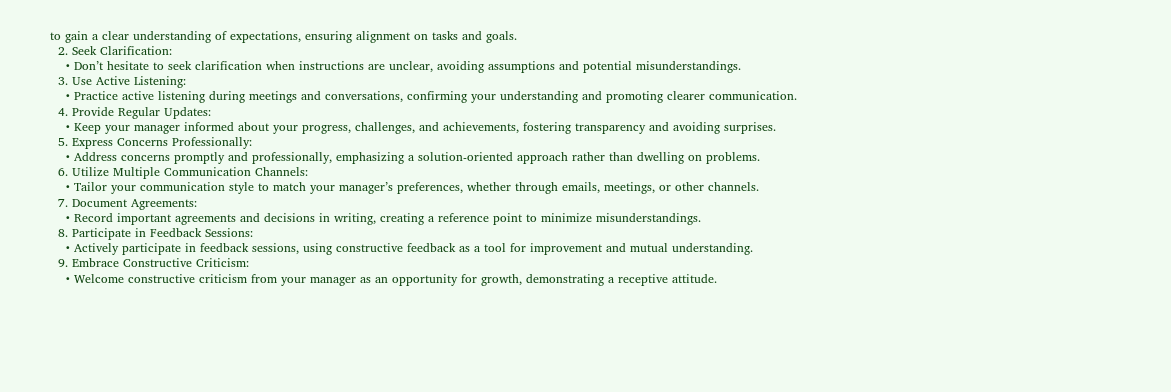to gain a clear understanding of expectations, ensuring alignment on tasks and goals.
  2. Seek Clarification:
    • Don’t hesitate to seek clarification when instructions are unclear, avoiding assumptions and potential misunderstandings.
  3. Use Active Listening:
    • Practice active listening during meetings and conversations, confirming your understanding and promoting clearer communication.
  4. Provide Regular Updates:
    • Keep your manager informed about your progress, challenges, and achievements, fostering transparency and avoiding surprises.
  5. Express Concerns Professionally:
    • Address concerns promptly and professionally, emphasizing a solution-oriented approach rather than dwelling on problems.
  6. Utilize Multiple Communication Channels:
    • Tailor your communication style to match your manager’s preferences, whether through emails, meetings, or other channels.
  7. Document Agreements:
    • Record important agreements and decisions in writing, creating a reference point to minimize misunderstandings.
  8. Participate in Feedback Sessions:
    • Actively participate in feedback sessions, using constructive feedback as a tool for improvement and mutual understanding.
  9. Embrace Constructive Criticism:
    • Welcome constructive criticism from your manager as an opportunity for growth, demonstrating a receptive attitude.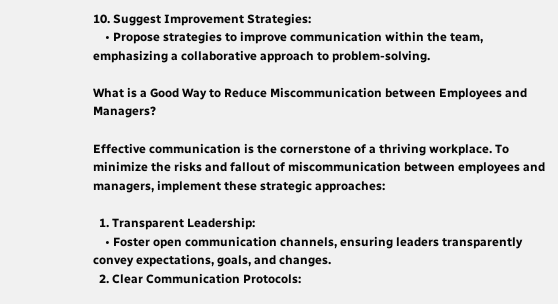10. Suggest Improvement Strategies:
    • Propose strategies to improve communication within the team, emphasizing a collaborative approach to problem-solving.

What is a Good Way to Reduce Miscommunication between Employees and Managers?

Effective communication is the cornerstone of a thriving workplace. To minimize the risks and fallout of miscommunication between employees and managers, implement these strategic approaches:

  1. Transparent Leadership:
    • Foster open communication channels, ensuring leaders transparently convey expectations, goals, and changes.
  2. Clear Communication Protocols: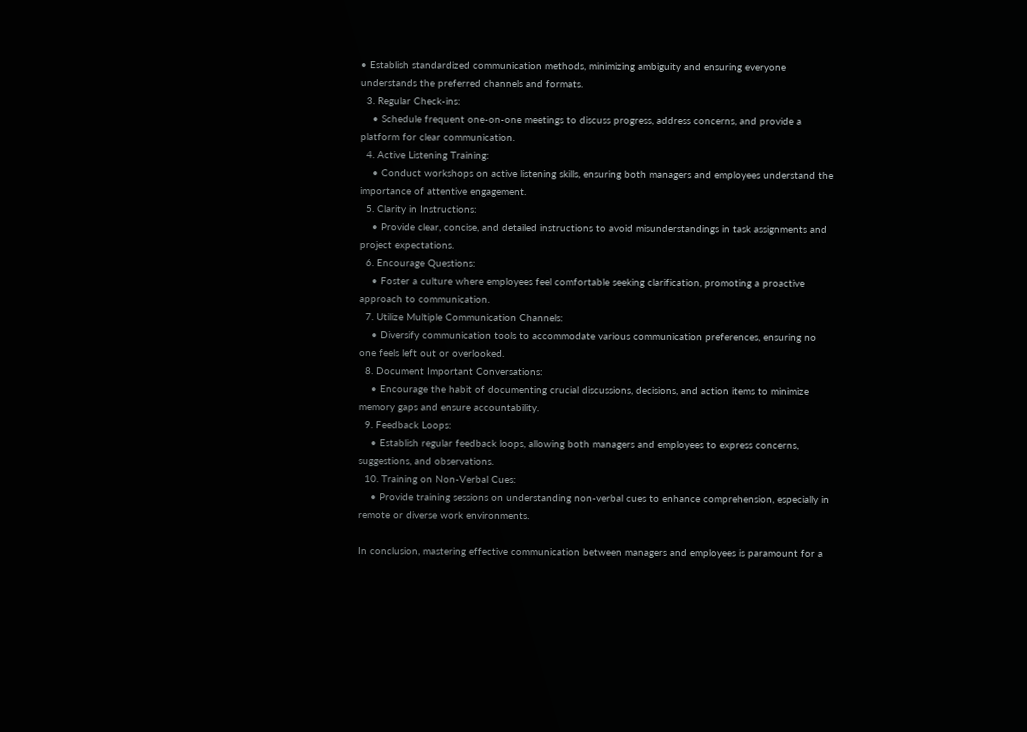• Establish standardized communication methods, minimizing ambiguity and ensuring everyone understands the preferred channels and formats.
  3. Regular Check-ins:
    • Schedule frequent one-on-one meetings to discuss progress, address concerns, and provide a platform for clear communication.
  4. Active Listening Training:
    • Conduct workshops on active listening skills, ensuring both managers and employees understand the importance of attentive engagement.
  5. Clarity in Instructions:
    • Provide clear, concise, and detailed instructions to avoid misunderstandings in task assignments and project expectations.
  6. Encourage Questions:
    • Foster a culture where employees feel comfortable seeking clarification, promoting a proactive approach to communication.
  7. Utilize Multiple Communication Channels:
    • Diversify communication tools to accommodate various communication preferences, ensuring no one feels left out or overlooked.
  8. Document Important Conversations:
    • Encourage the habit of documenting crucial discussions, decisions, and action items to minimize memory gaps and ensure accountability.
  9. Feedback Loops:
    • Establish regular feedback loops, allowing both managers and employees to express concerns, suggestions, and observations.
  10. Training on Non-Verbal Cues:
    • Provide training sessions on understanding non-verbal cues to enhance comprehension, especially in remote or diverse work environments.

In conclusion, mastering effective communication between managers and employees is paramount for a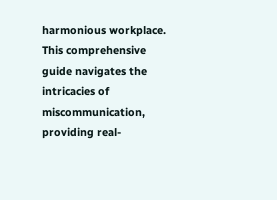harmonious workplace. This comprehensive guide navigates the intricacies of miscommunication, providing real-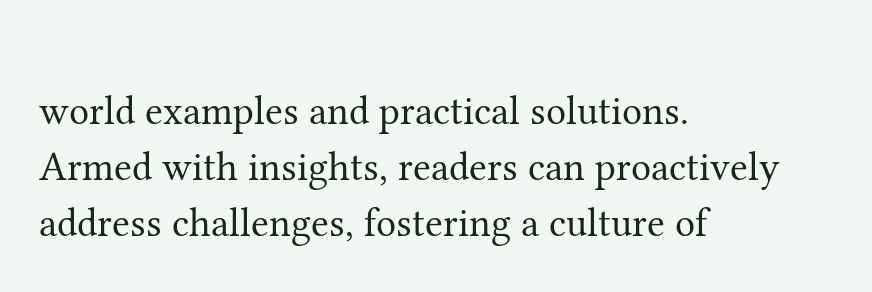world examples and practical solutions. Armed with insights, readers can proactively address challenges, fostering a culture of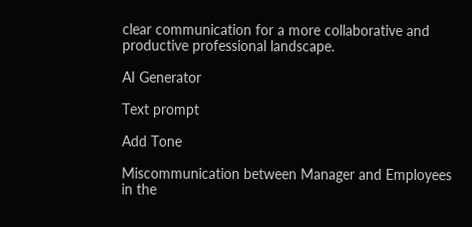clear communication for a more collaborative and productive professional landscape.

AI Generator

Text prompt

Add Tone

Miscommunication between Manager and Employees in the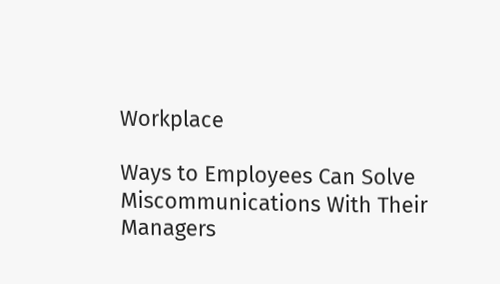Workplace

Ways to Employees Can Solve Miscommunications With Their Managers